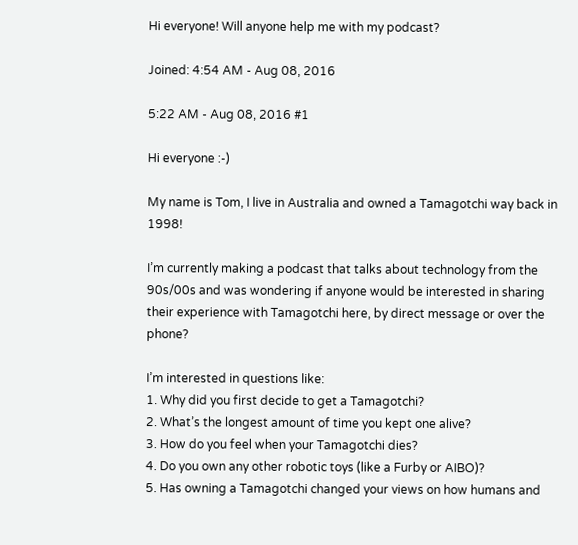Hi everyone! Will anyone help me with my podcast?

Joined: 4:54 AM - Aug 08, 2016

5:22 AM - Aug 08, 2016 #1

Hi everyone :-)

My name is Tom, I live in Australia and owned a Tamagotchi way back in 1998!

I’m currently making a podcast that talks about technology from the 90s/00s and was wondering if anyone would be interested in sharing their experience with Tamagotchi here, by direct message or over the phone?

I’m interested in questions like:
1. Why did you first decide to get a Tamagotchi?
2. What’s the longest amount of time you kept one alive?
3. How do you feel when your Tamagotchi dies?
4. Do you own any other robotic toys (like a Furby or AIBO)?
5. Has owning a Tamagotchi changed your views on how humans and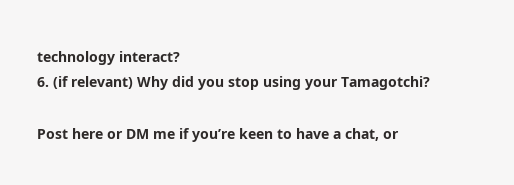technology interact?
6. (if relevant) Why did you stop using your Tamagotchi?

Post here or DM me if you’re keen to have a chat, or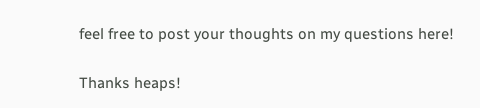feel free to post your thoughts on my questions here!

Thanks heaps!